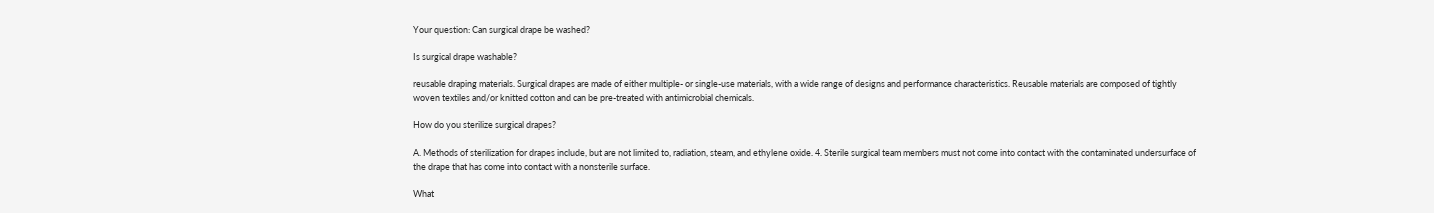Your question: Can surgical drape be washed?

Is surgical drape washable?

reusable draping materials. Surgical drapes are made of either multiple- or single-use materials, with a wide range of designs and performance characteristics. Reusable materials are composed of tightly woven textiles and/or knitted cotton and can be pre-treated with antimicrobial chemicals.

How do you sterilize surgical drapes?

A. Methods of sterilization for drapes include, but are not limited to, radiation, steam, and ethylene oxide. 4. Sterile surgical team members must not come into contact with the contaminated undersurface of the drape that has come into contact with a nonsterile surface.

What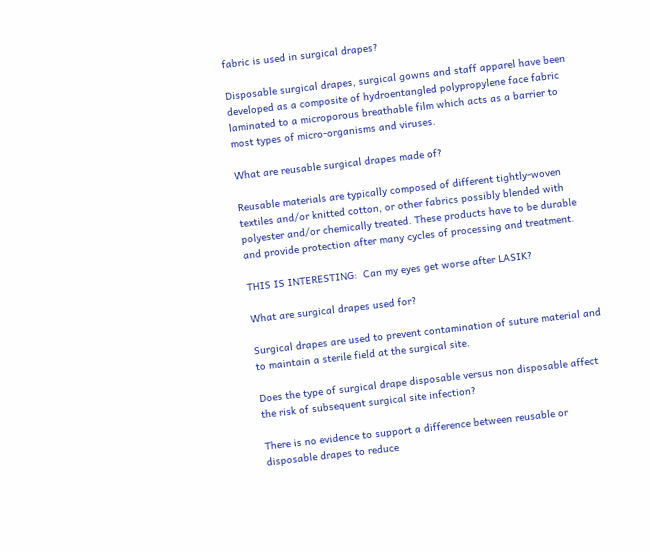fabric is used in surgical drapes?

Disposable surgical drapes, surgical gowns and staff apparel have been developed as a composite of hydroentangled polypropylene face fabric laminated to a microporous breathable film which acts as a barrier to most types of micro-organisms and viruses.

What are reusable surgical drapes made of?

Reusable materials are typically composed of different tightly-woven textiles and/or knitted cotton, or other fabrics possibly blended with polyester and/or chemically treated. These products have to be durable and provide protection after many cycles of processing and treatment.

THIS IS INTERESTING:  Can my eyes get worse after LASIK?

What are surgical drapes used for?

Surgical drapes are used to prevent contamination of suture material and to maintain a sterile field at the surgical site.

Does the type of surgical drape disposable versus non disposable affect the risk of subsequent surgical site infection?

There is no evidence to support a difference between reusable or disposable drapes to reduce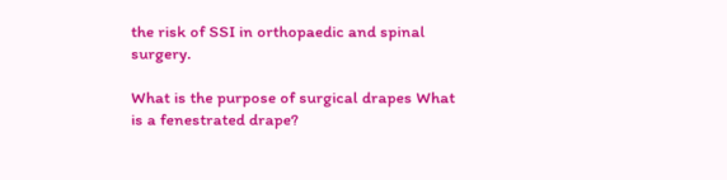the risk of SSI in orthopaedic and spinal surgery.

What is the purpose of surgical drapes What is a fenestrated drape?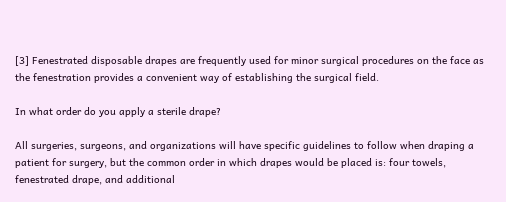[3] Fenestrated disposable drapes are frequently used for minor surgical procedures on the face as the fenestration provides a convenient way of establishing the surgical field.

In what order do you apply a sterile drape?

All surgeries, surgeons, and organizations will have specific guidelines to follow when draping a patient for surgery, but the common order in which drapes would be placed is: four towels, fenestrated drape, and additional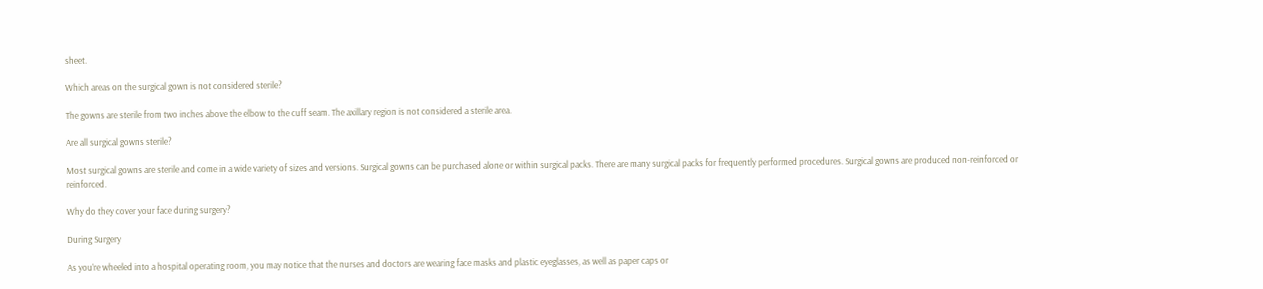sheet.

Which areas on the surgical gown is not considered sterile?

The gowns are sterile from two inches above the elbow to the cuff seam. The axillary region is not considered a sterile area.

Are all surgical gowns sterile?

Most surgical gowns are sterile and come in a wide variety of sizes and versions. Surgical gowns can be purchased alone or within surgical packs. There are many surgical packs for frequently performed procedures. Surgical gowns are produced non-reinforced or reinforced.

Why do they cover your face during surgery?

During Surgery

As you’re wheeled into a hospital operating room, you may notice that the nurses and doctors are wearing face masks and plastic eyeglasses, as well as paper caps or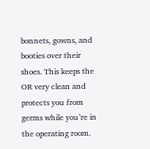bonnets, gowns, and booties over their shoes. This keeps the OR very clean and protects you from germs while you’re in the operating room.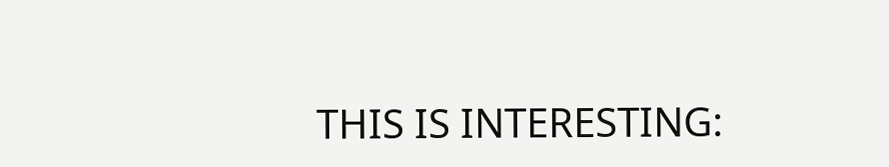THIS IS INTERESTING: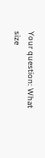Your question: What size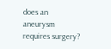does an aneurysm requires surgery?